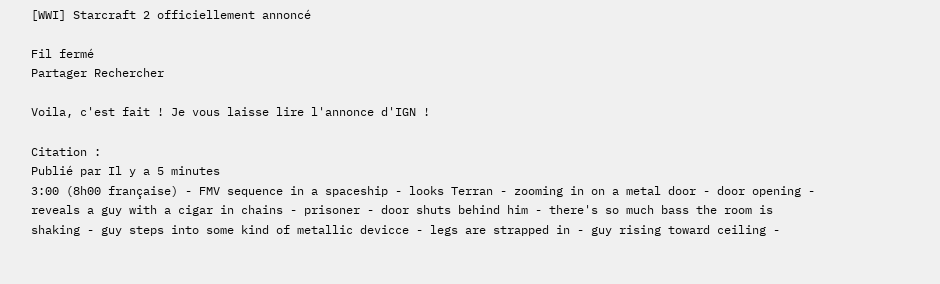[WWI] Starcraft 2 officiellement annoncé

Fil fermé
Partager Rechercher

Voila, c'est fait ! Je vous laisse lire l'annonce d'IGN !

Citation :
Publié par Il y a 5 minutes
3:00 (8h00 française) - FMV sequence in a spaceship - looks Terran - zooming in on a metal door - door opening - reveals a guy with a cigar in chains - prisoner - door shuts behind him - there's so much bass the room is shaking - guy steps into some kind of metallic devicce - legs are strapped in - guy rising toward ceiling -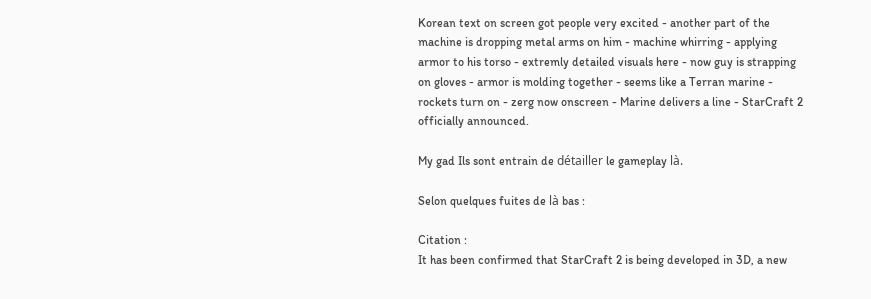Korean text on screen got people very excited - another part of the machine is dropping metal arms on him - machine whirring - applying armor to his torso - extremly detailed visuals here - now guy is strapping on gloves - armor is molding together - seems like a Terran marine - rockets turn on - zerg now onscreen - Marine delivers a line - StarCraft 2 officially announced.

My gad Ils sont entrain de détailler le gameplay là.

Selon quelques fuites de là bas :

Citation :
It has been confirmed that StarCraft 2 is being developed in 3D, a new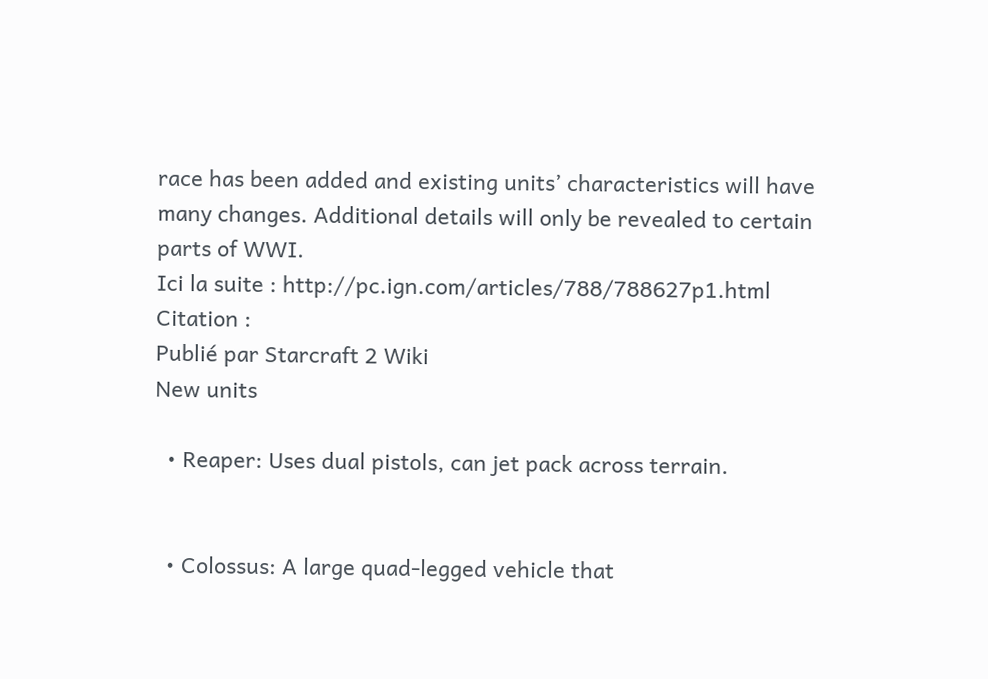race has been added and existing units’ characteristics will have many changes. Additional details will only be revealed to certain parts of WWI.
Ici la suite : http://pc.ign.com/articles/788/788627p1.html
Citation :
Publié par Starcraft 2 Wiki
New units

  • Reaper: Uses dual pistols, can jet pack across terrain.


  • Colossus: A large quad-legged vehicle that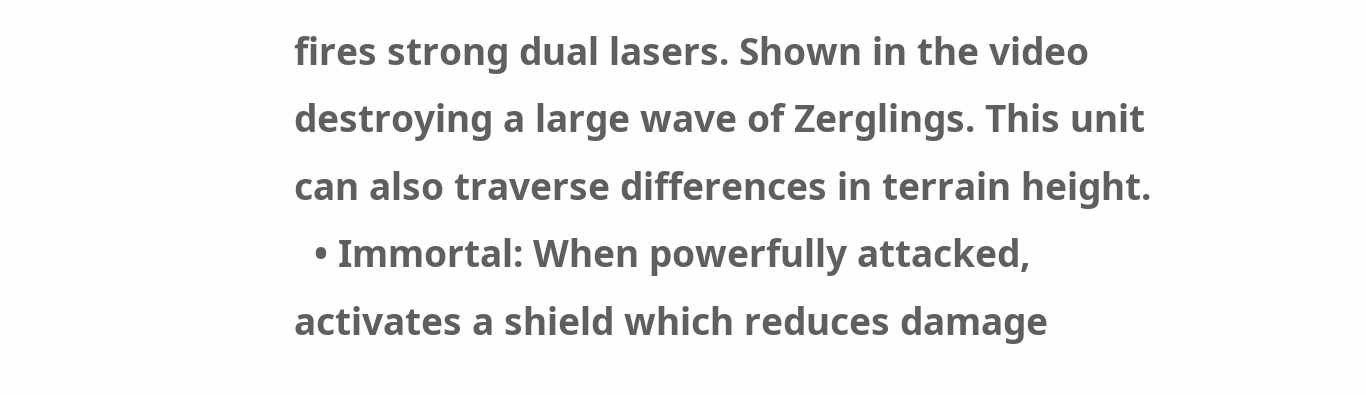fires strong dual lasers. Shown in the video destroying a large wave of Zerglings. This unit can also traverse differences in terrain height.
  • Immortal: When powerfully attacked, activates a shield which reduces damage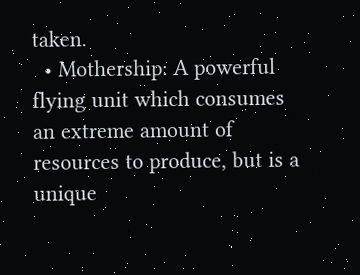taken.
  • Mothership: A powerful flying unit which consumes an extreme amount of resources to produce, but is a unique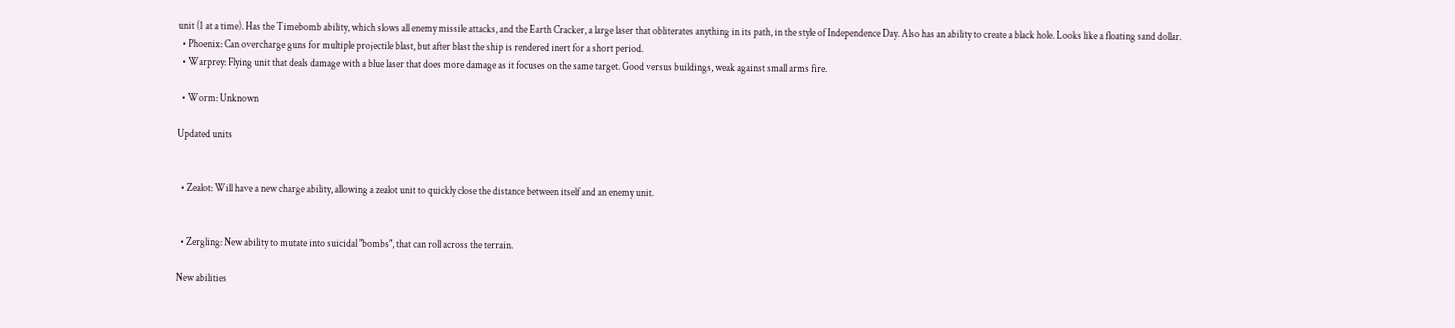unit (1 at a time). Has the Timebomb ability, which slows all enemy missile attacks, and the Earth Cracker, a large laser that obliterates anything in its path, in the style of Independence Day. Also has an ability to create a black hole. Looks like a floating sand dollar.
  • Phoenix: Can overcharge guns for multiple projectile blast, but after blast the ship is rendered inert for a short period.
  • Warprey: Flying unit that deals damage with a blue laser that does more damage as it focuses on the same target. Good versus buildings, weak against small arms fire.

  • Worm: Unknown

Updated units


  • Zealot: Will have a new charge ability, allowing a zealot unit to quickly close the distance between itself and an enemy unit.


  • Zergling: New ability to mutate into suicidal "bombs", that can roll across the terrain.

New abilities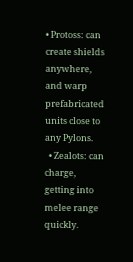• Protoss: can create shields anywhere, and warp prefabricated units close to any Pylons.
  • Zealots: can charge, getting into melee range quickly.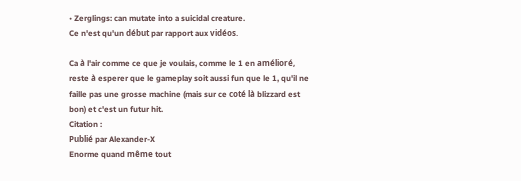• Zerglings: can mutate into a suicidal creature.
Ce n'est qu'un début par rapport aux vidéos.

Ca à l'air comme ce que je voulais, comme le 1 en amélioré, reste à esperer que le gameplay soit aussi fun que le 1, qu'il ne faille pas une grosse machine (mais sur ce coté là blizzard est bon) et c'est un futur hit.
Citation :
Publié par Alexander-X
Enorme quand même tout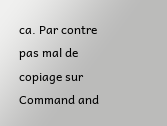ca. Par contre pas mal de copiage sur Command and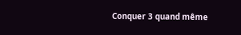Conquer 3 quand même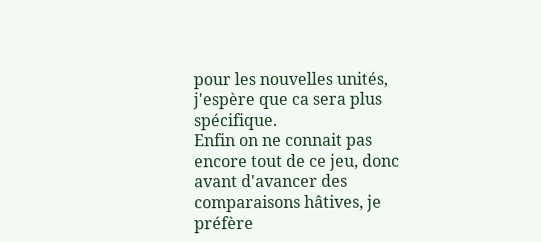pour les nouvelles unités, j'espère que ca sera plus spécifique.
Enfin on ne connait pas encore tout de ce jeu, donc avant d'avancer des comparaisons hâtives, je préfère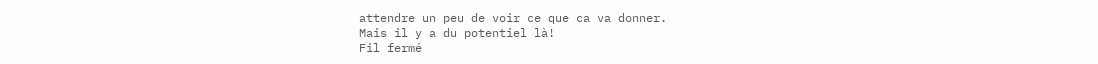attendre un peu de voir ce que ca va donner.
Mais il y a du potentiel là!
Fil fermé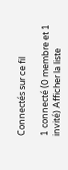Connectés sur ce fil

1 connecté (0 membre et 1 invité) Afficher la liste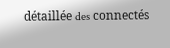détaillée des connectés